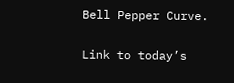Bell Pepper Curve.

Link to today’s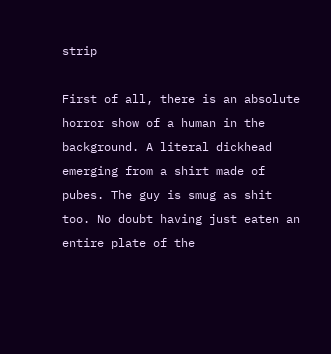strip

First of all, there is an absolute horror show of a human in the background. A literal dickhead emerging from a shirt made of pubes. The guy is smug as shit too. No doubt having just eaten an entire plate of the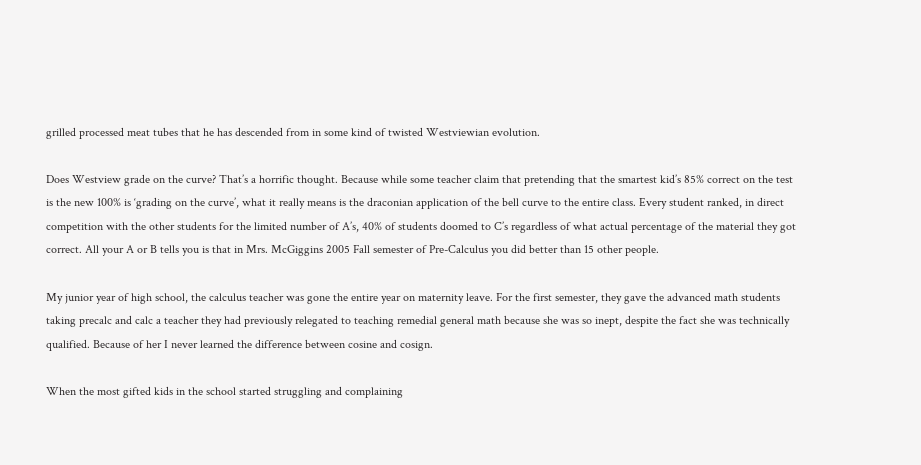grilled processed meat tubes that he has descended from in some kind of twisted Westviewian evolution.

Does Westview grade on the curve? That’s a horrific thought. Because while some teacher claim that pretending that the smartest kid’s 85% correct on the test is the new 100% is ‘grading on the curve’, what it really means is the draconian application of the bell curve to the entire class. Every student ranked, in direct competition with the other students for the limited number of A’s, 40% of students doomed to C’s regardless of what actual percentage of the material they got correct. All your A or B tells you is that in Mrs. McGiggins 2005 Fall semester of Pre-Calculus you did better than 15 other people.

My junior year of high school, the calculus teacher was gone the entire year on maternity leave. For the first semester, they gave the advanced math students taking precalc and calc a teacher they had previously relegated to teaching remedial general math because she was so inept, despite the fact she was technically qualified. Because of her I never learned the difference between cosine and cosign.

When the most gifted kids in the school started struggling and complaining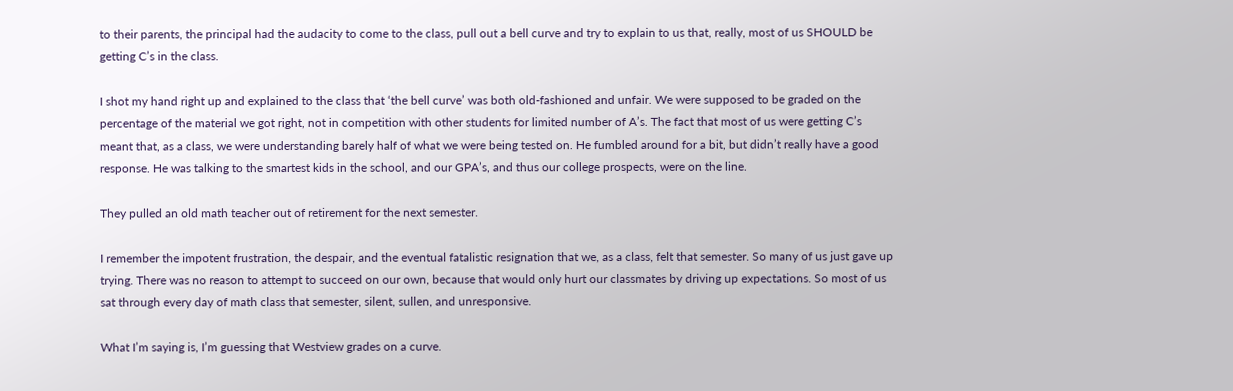to their parents, the principal had the audacity to come to the class, pull out a bell curve and try to explain to us that, really, most of us SHOULD be getting C’s in the class.

I shot my hand right up and explained to the class that ‘the bell curve’ was both old-fashioned and unfair. We were supposed to be graded on the percentage of the material we got right, not in competition with other students for limited number of A’s. The fact that most of us were getting C’s meant that, as a class, we were understanding barely half of what we were being tested on. He fumbled around for a bit, but didn’t really have a good response. He was talking to the smartest kids in the school, and our GPA’s, and thus our college prospects, were on the line.

They pulled an old math teacher out of retirement for the next semester.

I remember the impotent frustration, the despair, and the eventual fatalistic resignation that we, as a class, felt that semester. So many of us just gave up trying. There was no reason to attempt to succeed on our own, because that would only hurt our classmates by driving up expectations. So most of us sat through every day of math class that semester, silent, sullen, and unresponsive.

What I’m saying is, I’m guessing that Westview grades on a curve.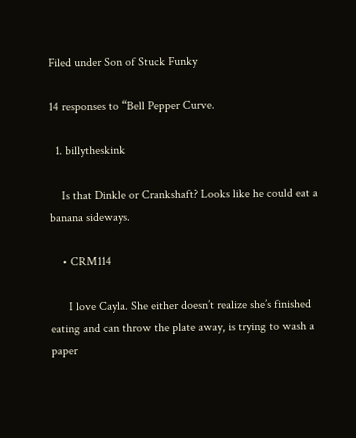Filed under Son of Stuck Funky

14 responses to “Bell Pepper Curve.

  1. billytheskink

    Is that Dinkle or Crankshaft? Looks like he could eat a banana sideways.

    • CRM114

      I love Cayla. She either doesn’t realize she’s finished eating and can throw the plate away, is trying to wash a paper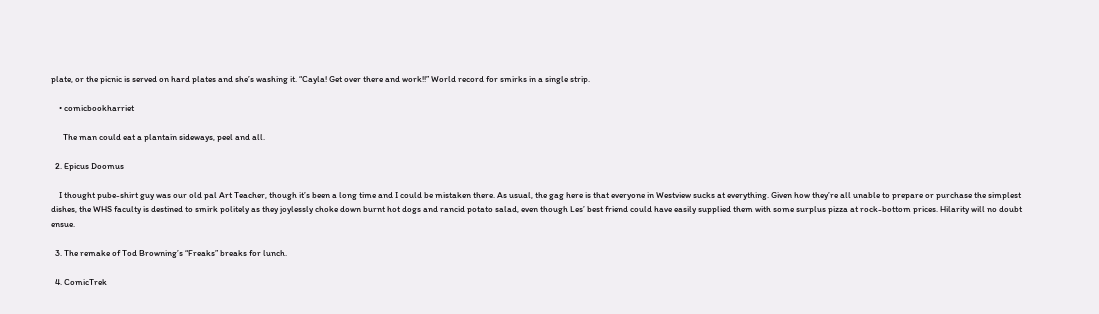plate, or the picnic is served on hard plates and she’s washing it. “Cayla! Get over there and work!!” World record for smirks in a single strip.

    • comicbookharriet

      The man could eat a plantain sideways, peel and all.

  2. Epicus Doomus

    I thought pube-shirt guy was our old pal Art Teacher, though it’s been a long time and I could be mistaken there. As usual, the gag here is that everyone in Westview sucks at everything. Given how they’re all unable to prepare or purchase the simplest dishes, the WHS faculty is destined to smirk politely as they joylessly choke down burnt hot dogs and rancid potato salad, even though Les’ best friend could have easily supplied them with some surplus pizza at rock-bottom prices. Hilarity will no doubt ensue.

  3. The remake of Tod Browning’s “Freaks” breaks for lunch.

  4. ComicTrek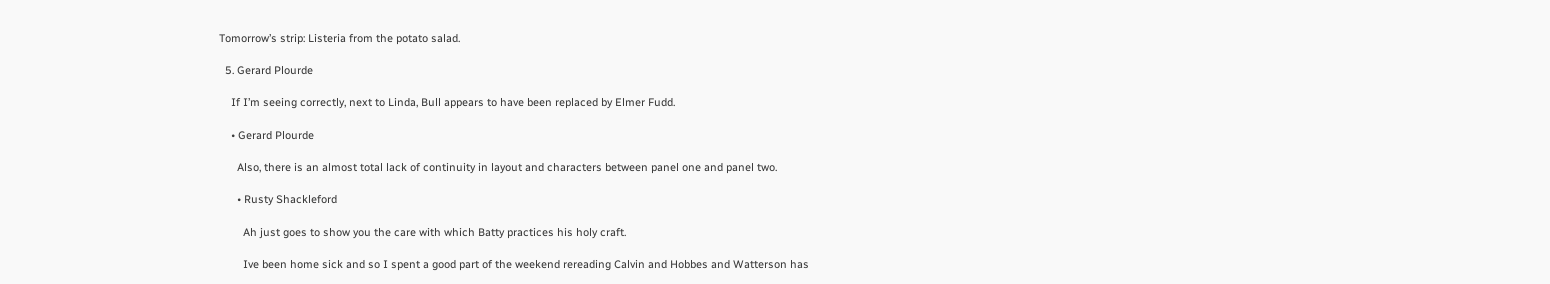Tomorrow’s strip: Listeria from the potato salad.

  5. Gerard Plourde

    If I’m seeing correctly, next to Linda, Bull appears to have been replaced by Elmer Fudd.

    • Gerard Plourde

      Also, there is an almost total lack of continuity in layout and characters between panel one and panel two.

      • Rusty Shackleford

        Ah just goes to show you the care with which Batty practices his holy craft.

        Ive been home sick and so I spent a good part of the weekend rereading Calvin and Hobbes and Watterson has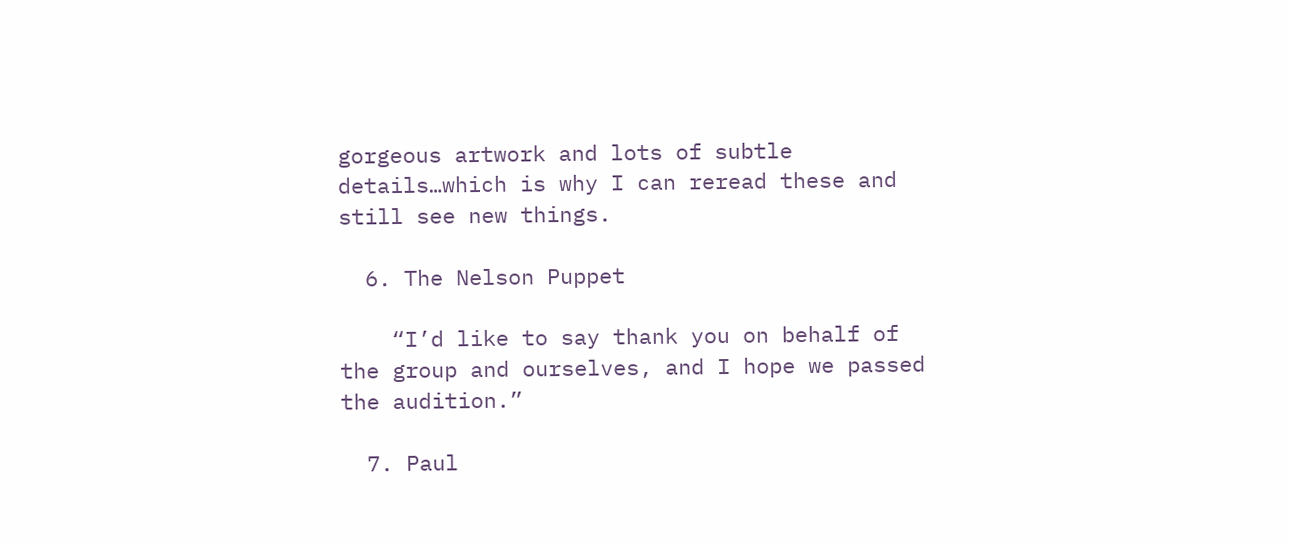gorgeous artwork and lots of subtle details…which is why I can reread these and still see new things.

  6. The Nelson Puppet

    “I’d like to say thank you on behalf of the group and ourselves, and I hope we passed the audition.”

  7. Paul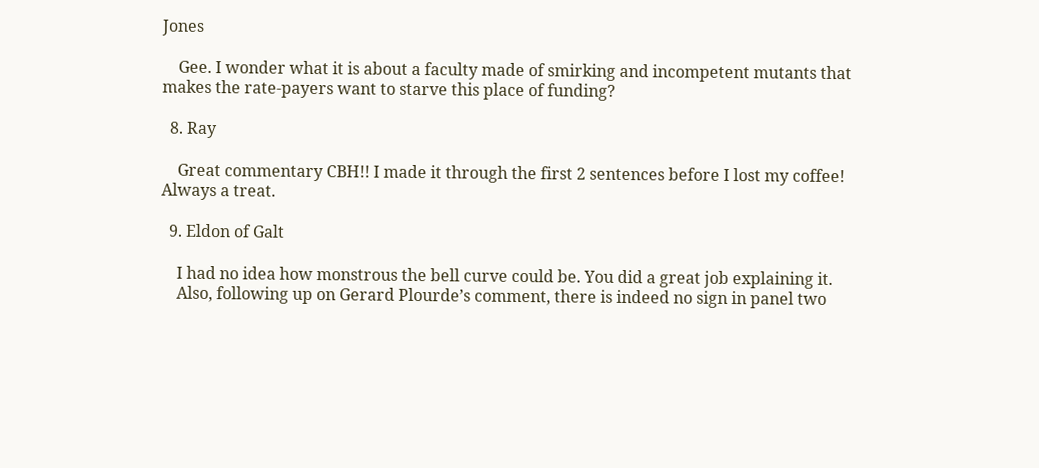Jones

    Gee. I wonder what it is about a faculty made of smirking and incompetent mutants that makes the rate-payers want to starve this place of funding?

  8. Ray

    Great commentary CBH!! I made it through the first 2 sentences before I lost my coffee! Always a treat.

  9. Eldon of Galt

    I had no idea how monstrous the bell curve could be. You did a great job explaining it.
    Also, following up on Gerard Plourde’s comment, there is indeed no sign in panel two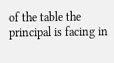of the table the principal is facing in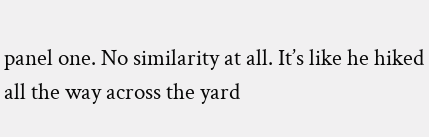panel one. No similarity at all. It’s like he hiked all the way across the yard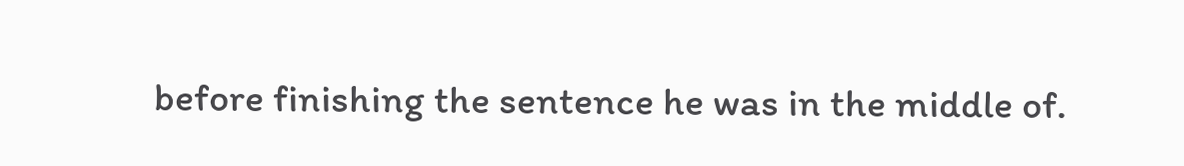before finishing the sentence he was in the middle of.